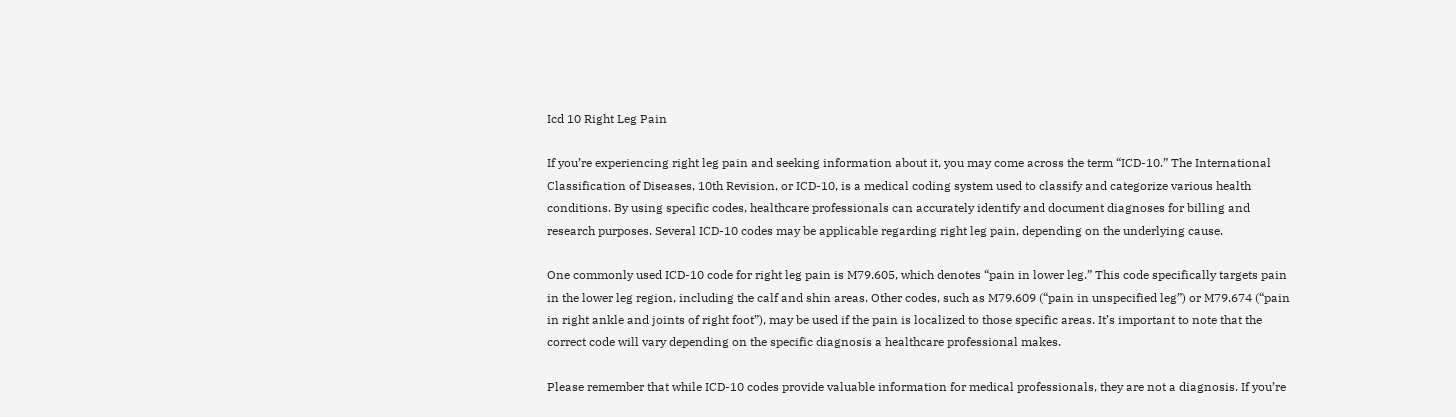Icd 10 Right Leg Pain

If you’re experiencing right leg pain and seeking information about it, you may come across the term “ICD-10.” The International Classification of Diseases, 10th Revision, or ICD-10, is a medical coding system used to classify and categorize various health conditions. By using specific codes, healthcare professionals can accurately identify and document diagnoses for billing and research purposes. Several ICD-10 codes may be applicable regarding right leg pain, depending on the underlying cause.

One commonly used ICD-10 code for right leg pain is M79.605, which denotes “pain in lower leg.” This code specifically targets pain in the lower leg region, including the calf and shin areas. Other codes, such as M79.609 (“pain in unspecified leg”) or M79.674 (“pain in right ankle and joints of right foot”), may be used if the pain is localized to those specific areas. It’s important to note that the correct code will vary depending on the specific diagnosis a healthcare professional makes.

Please remember that while ICD-10 codes provide valuable information for medical professionals, they are not a diagnosis. If you’re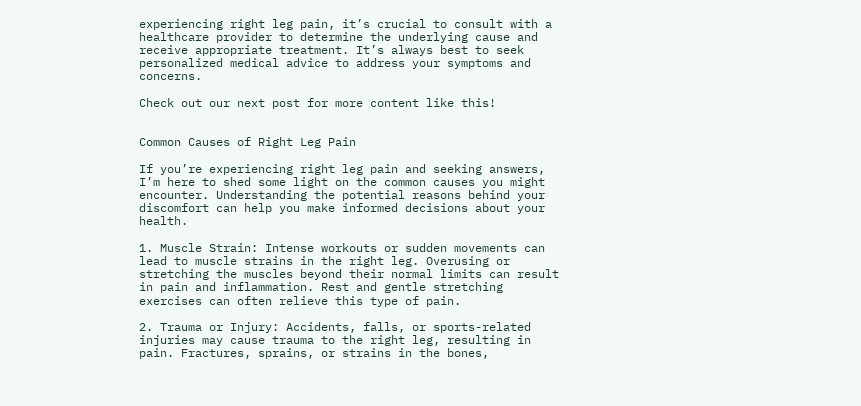experiencing right leg pain, it’s crucial to consult with a healthcare provider to determine the underlying cause and receive appropriate treatment. It’s always best to seek personalized medical advice to address your symptoms and concerns.

Check out our next post for more content like this!


Common Causes of Right Leg Pain

If you’re experiencing right leg pain and seeking answers, I’m here to shed some light on the common causes you might encounter. Understanding the potential reasons behind your discomfort can help you make informed decisions about your health.

1. Muscle Strain: Intense workouts or sudden movements can lead to muscle strains in the right leg. Overusing or stretching the muscles beyond their normal limits can result in pain and inflammation. Rest and gentle stretching exercises can often relieve this type of pain.

2. Trauma or Injury: Accidents, falls, or sports-related injuries may cause trauma to the right leg, resulting in pain. Fractures, sprains, or strains in the bones,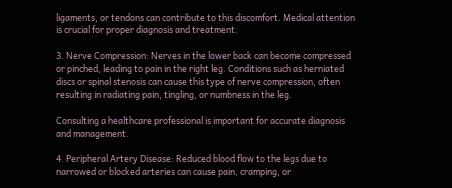ligaments, or tendons can contribute to this discomfort. Medical attention is crucial for proper diagnosis and treatment.

3. Nerve Compression: Nerves in the lower back can become compressed or pinched, leading to pain in the right leg. Conditions such as herniated discs or spinal stenosis can cause this type of nerve compression, often resulting in radiating pain, tingling, or numbness in the leg.

Consulting a healthcare professional is important for accurate diagnosis and management.

4. Peripheral Artery Disease: Reduced blood flow to the legs due to narrowed or blocked arteries can cause pain, cramping, or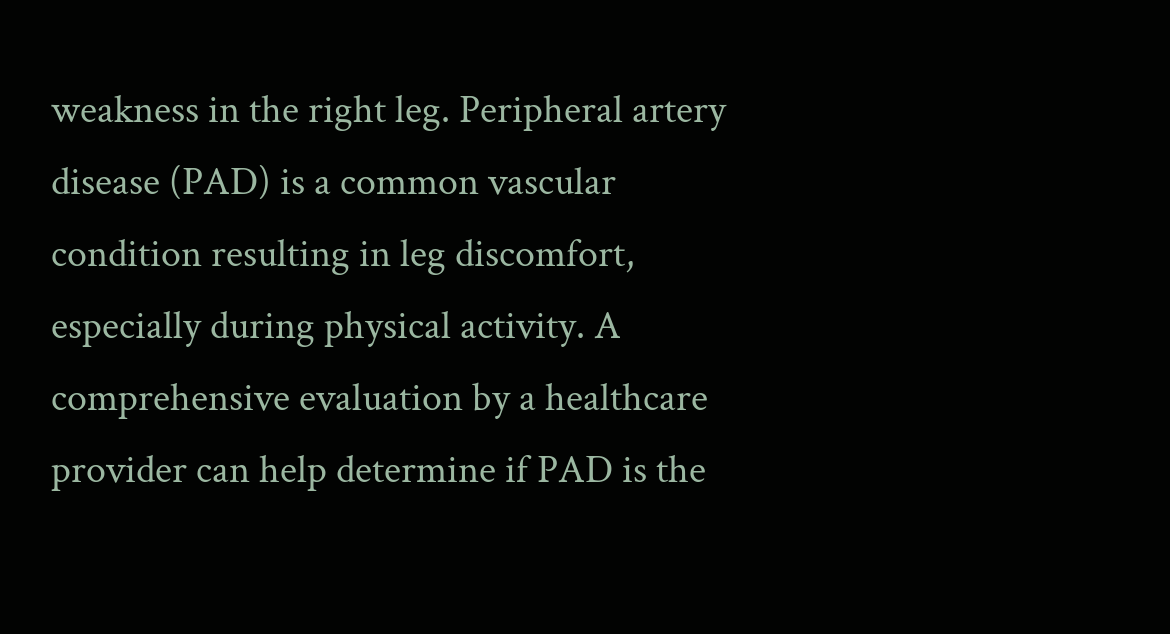weakness in the right leg. Peripheral artery disease (PAD) is a common vascular condition resulting in leg discomfort, especially during physical activity. A comprehensive evaluation by a healthcare provider can help determine if PAD is the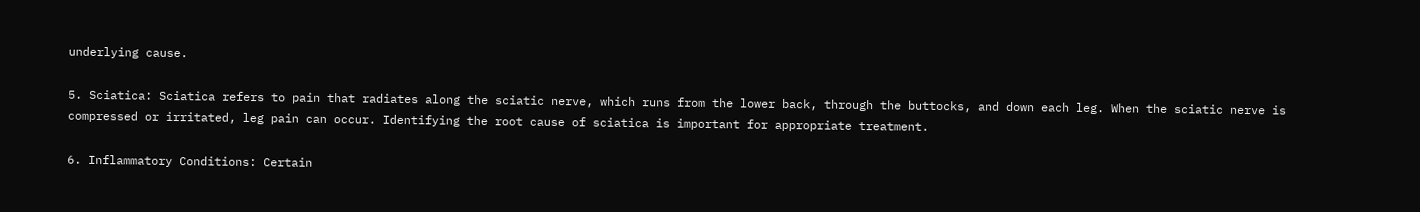underlying cause.

5. Sciatica: Sciatica refers to pain that radiates along the sciatic nerve, which runs from the lower back, through the buttocks, and down each leg. When the sciatic nerve is compressed or irritated, leg pain can occur. Identifying the root cause of sciatica is important for appropriate treatment.

6. Inflammatory Conditions: Certain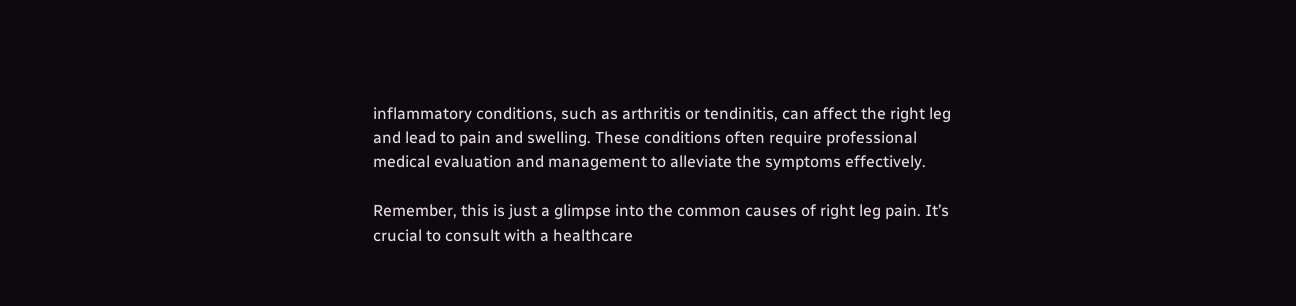inflammatory conditions, such as arthritis or tendinitis, can affect the right leg and lead to pain and swelling. These conditions often require professional medical evaluation and management to alleviate the symptoms effectively.

Remember, this is just a glimpse into the common causes of right leg pain. It’s crucial to consult with a healthcare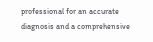professional for an accurate diagnosis and a comprehensive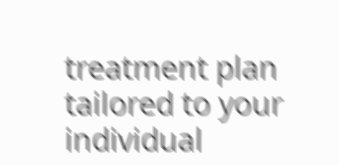treatment plan tailored to your individual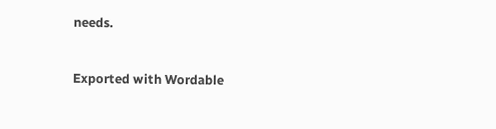needs.


Exported with Wordable